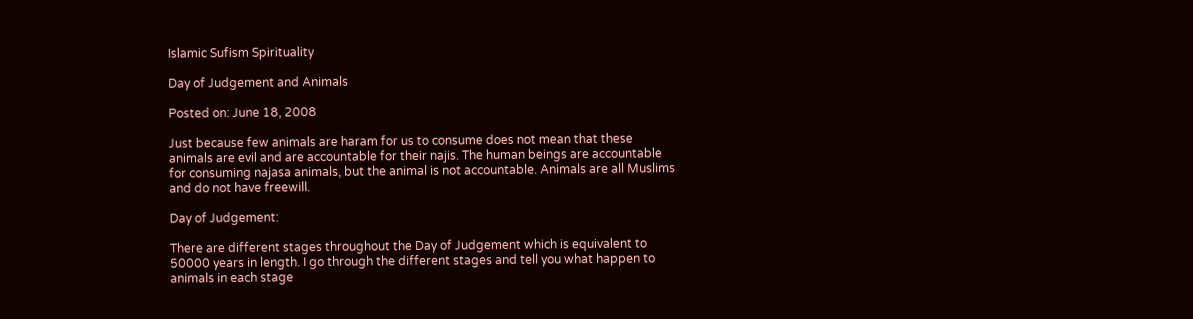Islamic Sufism Spirituality

Day of Judgement and Animals

Posted on: June 18, 2008

Just because few animals are haram for us to consume does not mean that these animals are evil and are accountable for their najis. The human beings are accountable for consuming najasa animals, but the animal is not accountable. Animals are all Muslims and do not have freewill.

Day of Judgement:

There are different stages throughout the Day of Judgement which is equivalent to 50000 years in length. I go through the different stages and tell you what happen to animals in each stage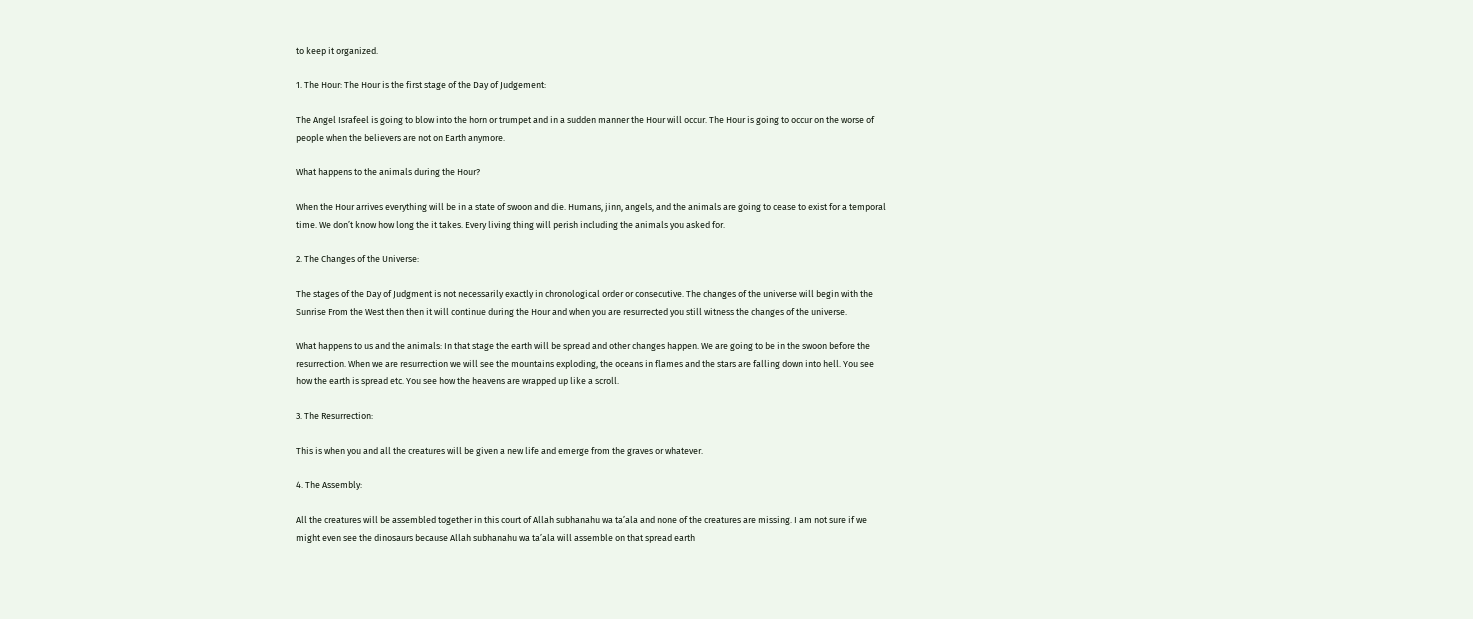to keep it organized.

1. The Hour: The Hour is the first stage of the Day of Judgement:

The Angel Israfeel is going to blow into the horn or trumpet and in a sudden manner the Hour will occur. The Hour is going to occur on the worse of people when the believers are not on Earth anymore.

What happens to the animals during the Hour?

When the Hour arrives everything will be in a state of swoon and die. Humans, jinn, angels, and the animals are going to cease to exist for a temporal time. We don’t know how long the it takes. Every living thing will perish including the animals you asked for.

2. The Changes of the Universe:

The stages of the Day of Judgment is not necessarily exactly in chronological order or consecutive. The changes of the universe will begin with the Sunrise From the West then then it will continue during the Hour and when you are resurrected you still witness the changes of the universe.

What happens to us and the animals: In that stage the earth will be spread and other changes happen. We are going to be in the swoon before the resurrection. When we are resurrection we will see the mountains exploding, the oceans in flames and the stars are falling down into hell. You see how the earth is spread etc. You see how the heavens are wrapped up like a scroll.

3. The Resurrection:

This is when you and all the creatures will be given a new life and emerge from the graves or whatever.

4. The Assembly:

All the creatures will be assembled together in this court of Allah subhanahu wa ta’ala and none of the creatures are missing. I am not sure if we might even see the dinosaurs because Allah subhanahu wa ta’ala will assemble on that spread earth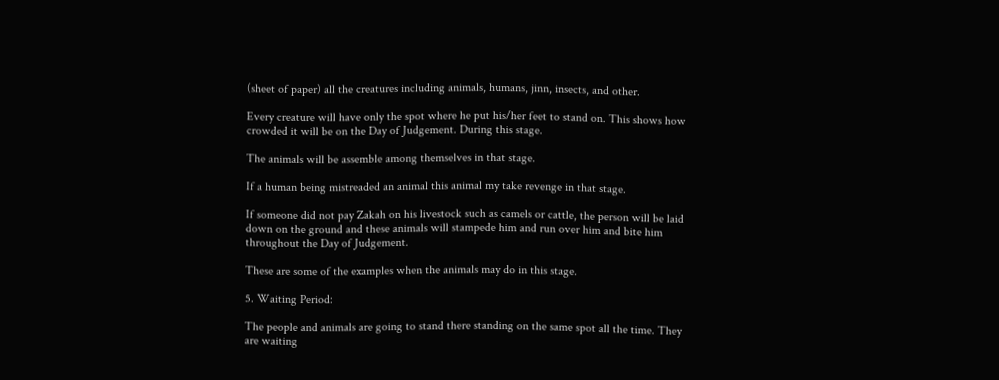(sheet of paper) all the creatures including animals, humans, jinn, insects, and other.

Every creature will have only the spot where he put his/her feet to stand on. This shows how crowded it will be on the Day of Judgement. During this stage.

The animals will be assemble among themselves in that stage.

If a human being mistreaded an animal this animal my take revenge in that stage.

If someone did not pay Zakah on his livestock such as camels or cattle, the person will be laid down on the ground and these animals will stampede him and run over him and bite him throughout the Day of Judgement.

These are some of the examples when the animals may do in this stage.

5. Waiting Period:

The people and animals are going to stand there standing on the same spot all the time. They are waiting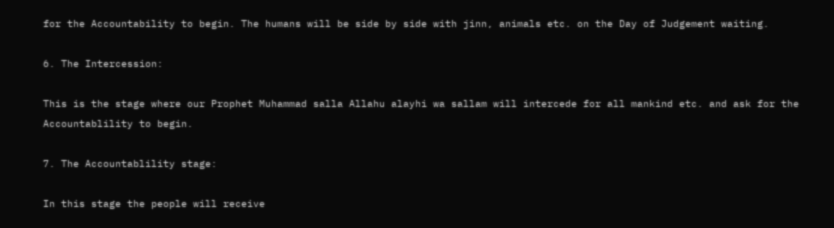for the Accountability to begin. The humans will be side by side with jinn, animals etc. on the Day of Judgement waiting.

6. The Intercession:

This is the stage where our Prophet Muhammad salla Allahu alayhi wa sallam will intercede for all mankind etc. and ask for the Accountablility to begin.

7. The Accountablility stage:

In this stage the people will receive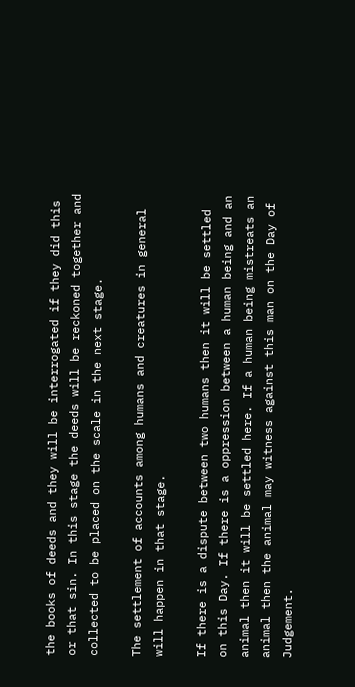the books of deeds and they will be interrogated if they did this or that sin. In this stage the deeds will be reckoned together and collected to be placed on the scale in the next stage.

The settlement of accounts among humans and creatures in general will happen in that stage.

If there is a dispute between two humans then it will be settled on this Day. If there is a oppression between a human being and an animal then it will be settled here. If a human being mistreats an animal then the animal may witness against this man on the Day of Judgement.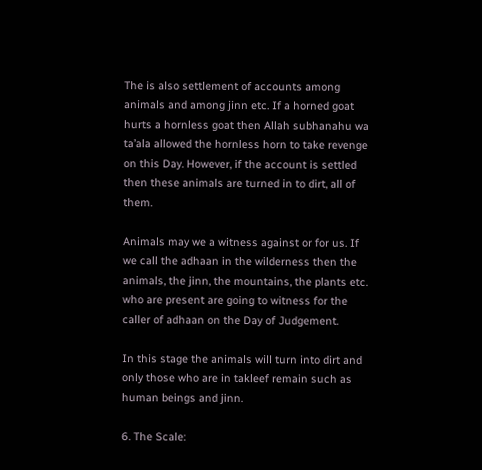The is also settlement of accounts among animals and among jinn etc. If a horned goat hurts a hornless goat then Allah subhanahu wa ta’ala allowed the hornless horn to take revenge on this Day. However, if the account is settled then these animals are turned in to dirt, all of them.

Animals may we a witness against or for us. If we call the adhaan in the wilderness then the animals, the jinn, the mountains, the plants etc. who are present are going to witness for the caller of adhaan on the Day of Judgement.

In this stage the animals will turn into dirt and only those who are in takleef remain such as human beings and jinn.

6. The Scale: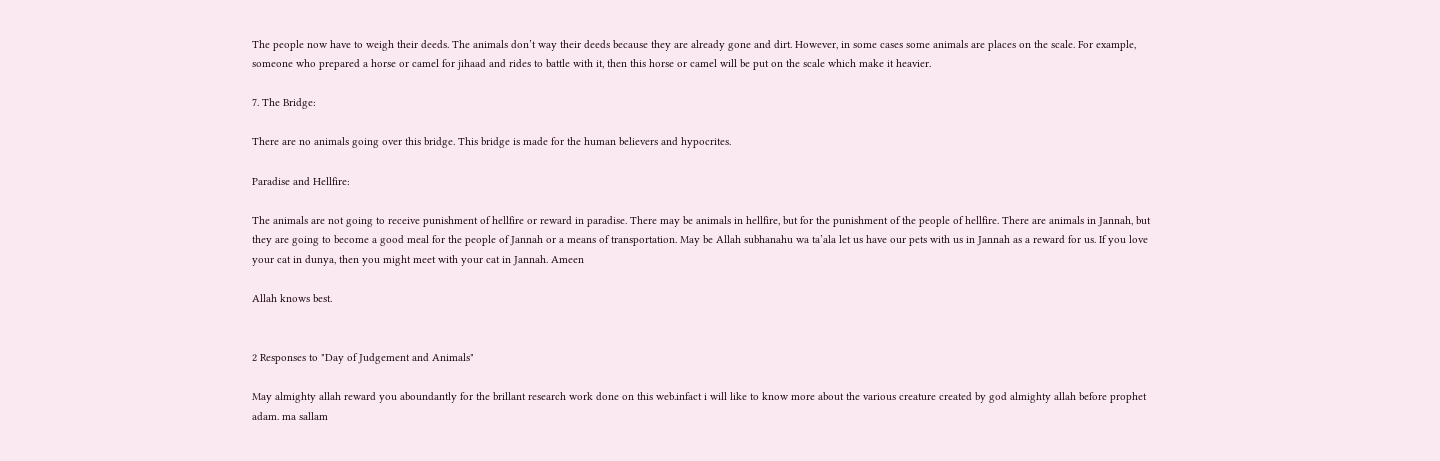The people now have to weigh their deeds. The animals don’t way their deeds because they are already gone and dirt. However, in some cases some animals are places on the scale. For example, someone who prepared a horse or camel for jihaad and rides to battle with it, then this horse or camel will be put on the scale which make it heavier.

7. The Bridge:

There are no animals going over this bridge. This bridge is made for the human believers and hypocrites.

Paradise and Hellfire:

The animals are not going to receive punishment of hellfire or reward in paradise. There may be animals in hellfire, but for the punishment of the people of hellfire. There are animals in Jannah, but they are going to become a good meal for the people of Jannah or a means of transportation. May be Allah subhanahu wa ta’ala let us have our pets with us in Jannah as a reward for us. If you love your cat in dunya, then you might meet with your cat in Jannah. Ameen

Allah knows best.


2 Responses to "Day of Judgement and Animals"

May almighty allah reward you aboundantly for the brillant research work done on this web.infact i will like to know more about the various creature created by god almighty allah before prophet adam. ma sallam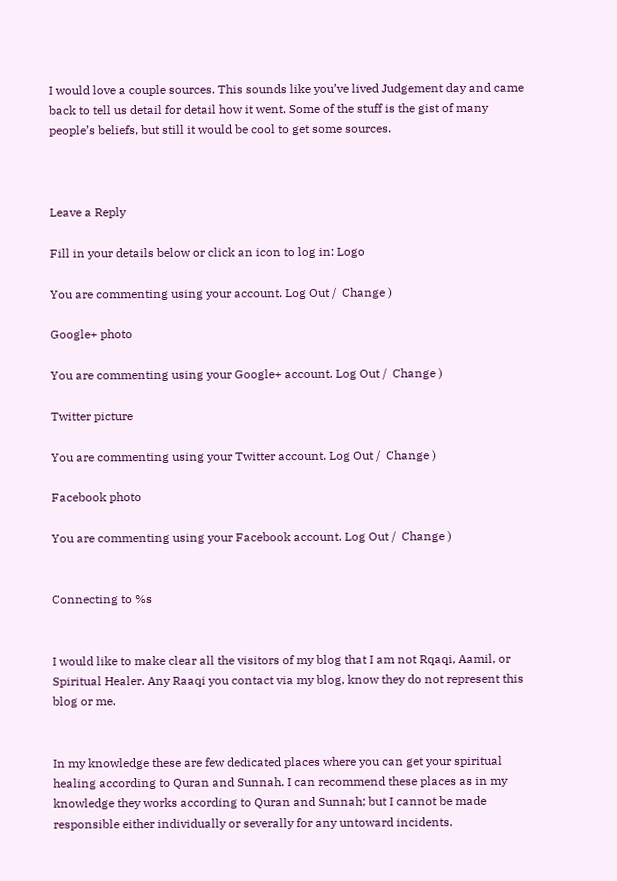I would love a couple sources. This sounds like you’ve lived Judgement day and came back to tell us detail for detail how it went. Some of the stuff is the gist of many people’s beliefs, but still it would be cool to get some sources.



Leave a Reply

Fill in your details below or click an icon to log in: Logo

You are commenting using your account. Log Out /  Change )

Google+ photo

You are commenting using your Google+ account. Log Out /  Change )

Twitter picture

You are commenting using your Twitter account. Log Out /  Change )

Facebook photo

You are commenting using your Facebook account. Log Out /  Change )


Connecting to %s


I would like to make clear all the visitors of my blog that I am not Rqaqi, Aamil, or Spiritual Healer. Any Raaqi you contact via my blog, know they do not represent this blog or me.


In my knowledge these are few dedicated places where you can get your spiritual healing according to Quran and Sunnah. I can recommend these places as in my knowledge they works according to Quran and Sunnah; but I cannot be made responsible either individually or severally for any untoward incidents.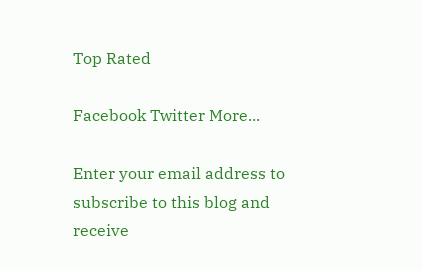Top Rated

Facebook Twitter More...

Enter your email address to subscribe to this blog and receive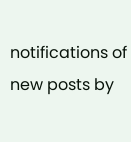notifications of new posts by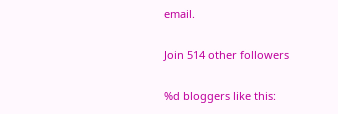email.

Join 514 other followers

%d bloggers like this: